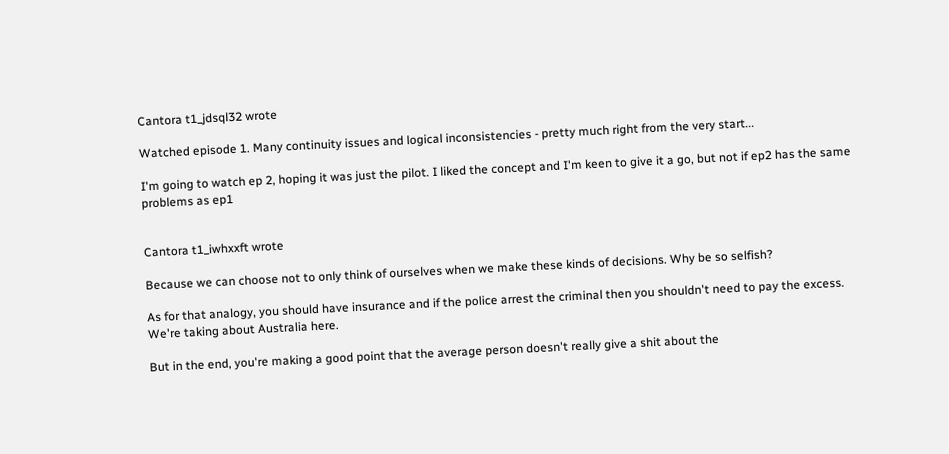Cantora t1_jdsql32 wrote

Watched episode 1. Many continuity issues and logical inconsistencies - pretty much right from the very start...

I'm going to watch ep 2, hoping it was just the pilot. I liked the concept and I'm keen to give it a go, but not if ep2 has the same problems as ep1


Cantora t1_iwhxxft wrote

Because we can choose not to only think of ourselves when we make these kinds of decisions. Why be so selfish?

As for that analogy, you should have insurance and if the police arrest the criminal then you shouldn't need to pay the excess. We're taking about Australia here.

But in the end, you're making a good point that the average person doesn't really give a shit about the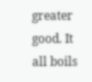greater good. It all boils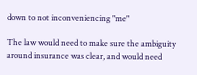down to not inconveniencing "me"

The law would need to make sure the ambiguity around insurance was clear, and would need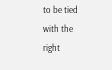to be tied with the right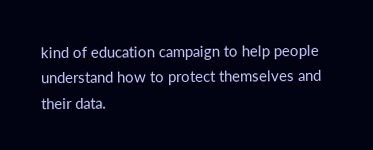kind of education campaign to help people understand how to protect themselves and their data.